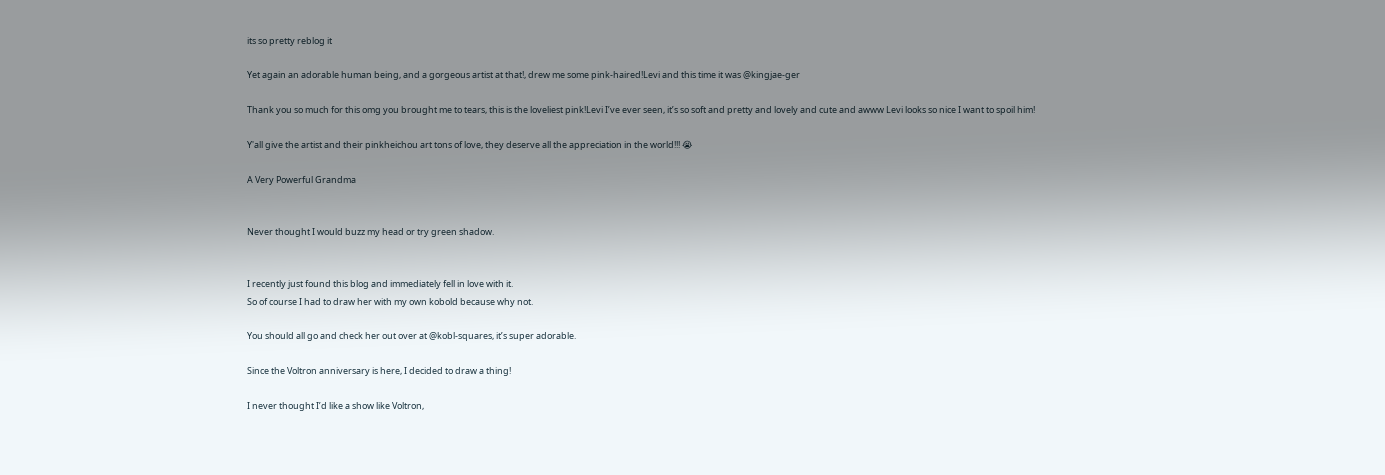its so pretty reblog it

Yet again an adorable human being, and a gorgeous artist at that!, drew me some pink-haired!Levi and this time it was @kingjae-ger

Thank you so much for this omg you brought me to tears, this is the loveliest pink!Levi I’ve ever seen, it’s so soft and pretty and lovely and cute and awww Levi looks so nice I want to spoil him!

Y'all give the artist and their pinkheichou art tons of love, they deserve all the appreciation in the world!!! 😭

A Very Powerful Grandma


Never thought I would buzz my head or try green shadow.


I recently just found this blog and immediately fell in love with it.
So of course I had to draw her with my own kobold because why not.

You should all go and check her out over at @kobl-squares, it’s super adorable.

Since the Voltron anniversary is here, I decided to draw a thing!

I never thought I’d like a show like Voltron,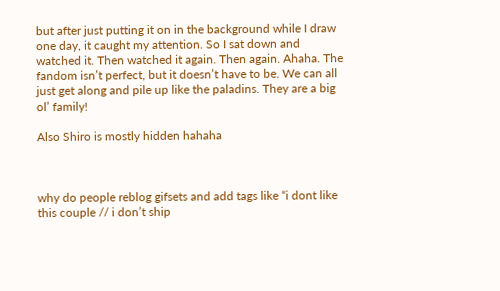but after just putting it on in the background while I draw one day, it caught my attention. So I sat down and watched it. Then watched it again. Then again. Ahaha. The fandom isn’t perfect, but it doesn’t have to be. We can all just get along and pile up like the paladins. They are a big ol’ family!

Also Shiro is mostly hidden hahaha



why do people reblog gifsets and add tags like “i dont like this couple // i don’t ship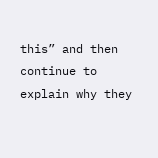this” and then continue to explain why they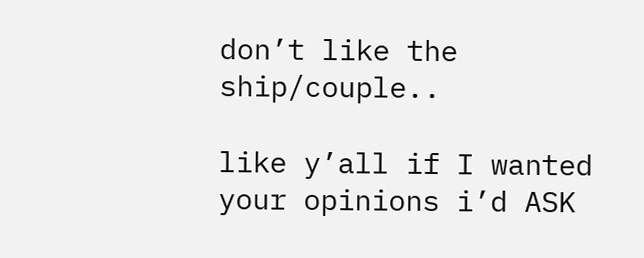don’t like the ship/couple..

like y’all if I wanted your opinions i’d ASK